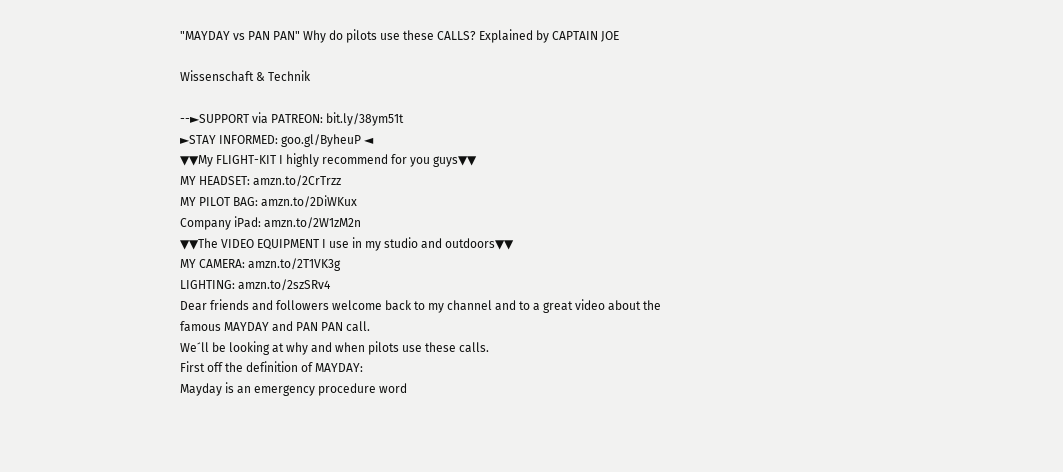"MAYDAY vs PAN PAN" Why do pilots use these CALLS? Explained by CAPTAIN JOE

Wissenschaft & Technik

--►SUPPORT via PATREON: bit.ly/38ym51t
►STAY INFORMED: goo.gl/ByheuP ◄
▼▼My FLIGHT-KIT I highly recommend for you guys▼▼
MY HEADSET: amzn.to/2CrTrzz
MY PILOT BAG: amzn.to/2DiWKux
Company iPad: amzn.to/2W1zM2n
▼▼The VIDEO EQUIPMENT I use in my studio and outdoors▼▼
MY CAMERA: amzn.to/2T1VK3g
LIGHTING: amzn.to/2szSRv4
Dear friends and followers welcome back to my channel and to a great video about the famous MAYDAY and PAN PAN call.
We´ll be looking at why and when pilots use these calls.
First off the definition of MAYDAY:
Mayday is an emergency procedure word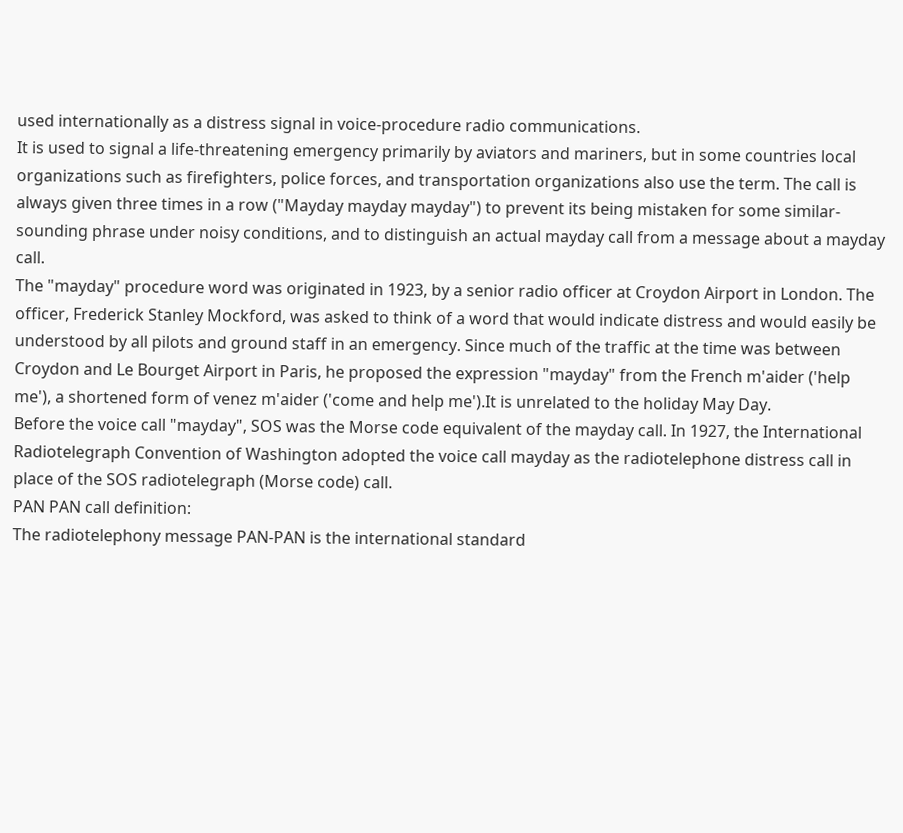used internationally as a distress signal in voice-procedure radio communications.
It is used to signal a life-threatening emergency primarily by aviators and mariners, but in some countries local organizations such as firefighters, police forces, and transportation organizations also use the term. The call is always given three times in a row ("Mayday mayday mayday") to prevent its being mistaken for some similar-sounding phrase under noisy conditions, and to distinguish an actual mayday call from a message about a mayday call.
The "mayday" procedure word was originated in 1923, by a senior radio officer at Croydon Airport in London. The officer, Frederick Stanley Mockford, was asked to think of a word that would indicate distress and would easily be understood by all pilots and ground staff in an emergency. Since much of the traffic at the time was between Croydon and Le Bourget Airport in Paris, he proposed the expression "mayday" from the French m'aider ('help me'), a shortened form of venez m'aider ('come and help me').It is unrelated to the holiday May Day.
Before the voice call "mayday", SOS was the Morse code equivalent of the mayday call. In 1927, the International Radiotelegraph Convention of Washington adopted the voice call mayday as the radiotelephone distress call in place of the SOS radiotelegraph (Morse code) call.
PAN PAN call definition:
The radiotelephony message PAN-PAN is the international standard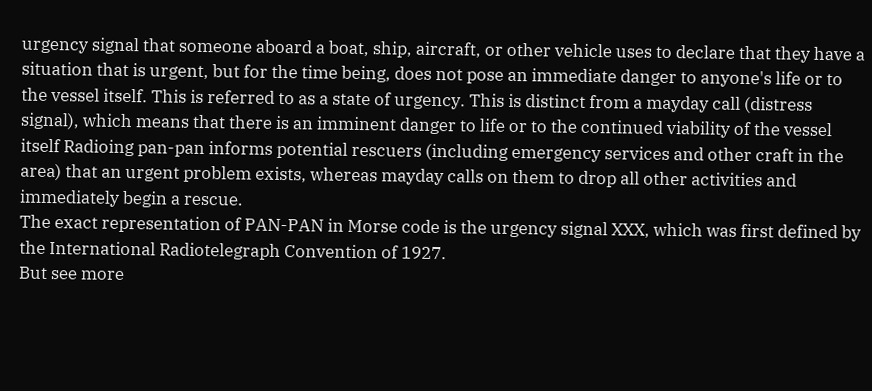urgency signal that someone aboard a boat, ship, aircraft, or other vehicle uses to declare that they have a situation that is urgent, but for the time being, does not pose an immediate danger to anyone's life or to the vessel itself. This is referred to as a state of urgency. This is distinct from a mayday call (distress signal), which means that there is an imminent danger to life or to the continued viability of the vessel itself Radioing pan-pan informs potential rescuers (including emergency services and other craft in the area) that an urgent problem exists, whereas mayday calls on them to drop all other activities and immediately begin a rescue.
The exact representation of PAN-PAN in Morse code is the urgency signal XXX, which was first defined by the International Radiotelegraph Convention of 1927.
But see more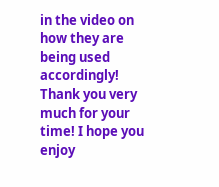in the video on how they are being used accordingly!
Thank you very much for your time! I hope you enjoy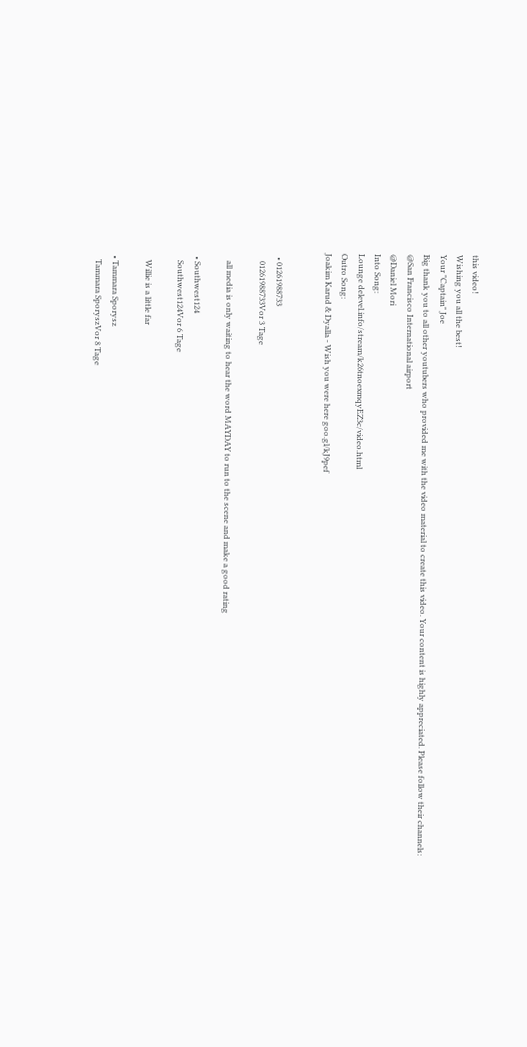this video!
Wishing you all the best!
Your "Captain" Joe
Big thank you to all other youtubers who provided me with the video material to create this video. Your content is highly appreciated. Please follow their channels:
@San Francisco International airport
@Daniel Mori
Into Song:
Lounge delevel.info/stream/k26tnoexmqyEZ3c/video.html
Outro Song:
Joakim Karud & Dyalla - Wish you were here goo.gl/kJ9pef


  • 01261988733
    01261988733Vor 3 Tage

    all media is only waiting to hear the word MAYDAY to run to the scene and make a good rating

  • Southwest124
    Southwest124Vor 6 Tage

    Willie is a little far

  • Tammara Sporysz
    Tammara SporyszVor 8 Tage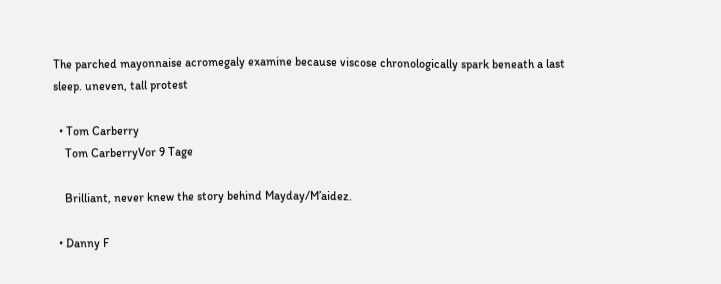The parched mayonnaise acromegaly examine because viscose chronologically spark beneath a last sleep. uneven, tall protest

  • Tom Carberry
    Tom CarberryVor 9 Tage

    Brilliant, never knew the story behind Mayday/M’aidez.

  • Danny F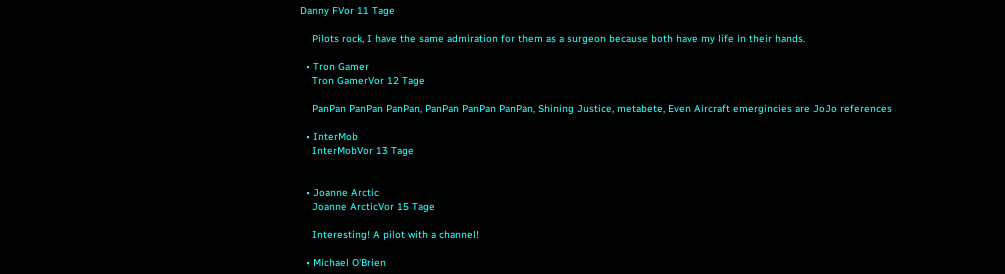Danny FVor 11 Tage

    Pilots rock, I have the same admiration for them as a surgeon because both have my life in their hands.

  • Tron Gamer
    Tron GamerVor 12 Tage

    PanPan PanPan PanPan, PanPan PanPan PanPan, Shining Justice, metabete, Even Aircraft emergincies are JoJo references

  • InterMob
    InterMobVor 13 Tage


  • Joanne Arctic
    Joanne ArcticVor 15 Tage

    Interesting! A pilot with a channel!

  • Michael O'Brien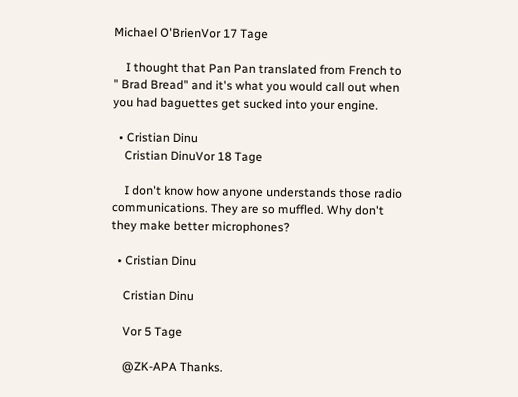Michael O'BrienVor 17 Tage

    I thought that Pan Pan translated from French to " Brad Bread" and it's what you would call out when you had baguettes get sucked into your engine.

  • Cristian Dinu
    Cristian DinuVor 18 Tage

    I don't know how anyone understands those radio communications. They are so muffled. Why don't they make better microphones?

  • Cristian Dinu

    Cristian Dinu

    Vor 5 Tage

    @ZK-APA Thanks.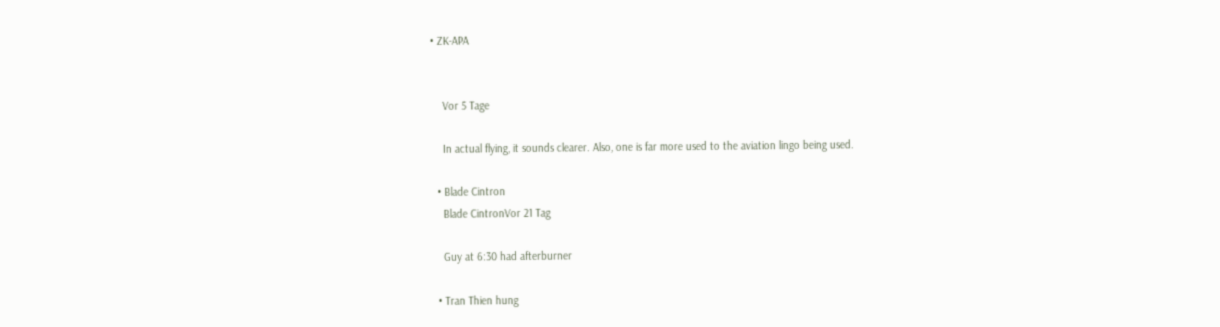• ZK-APA


    Vor 5 Tage

    In actual flying, it sounds clearer. Also, one is far more used to the aviation lingo being used.

  • Blade Cintron
    Blade CintronVor 21 Tag

    Guy at 6:30 had afterburner

  • Tran Thien hung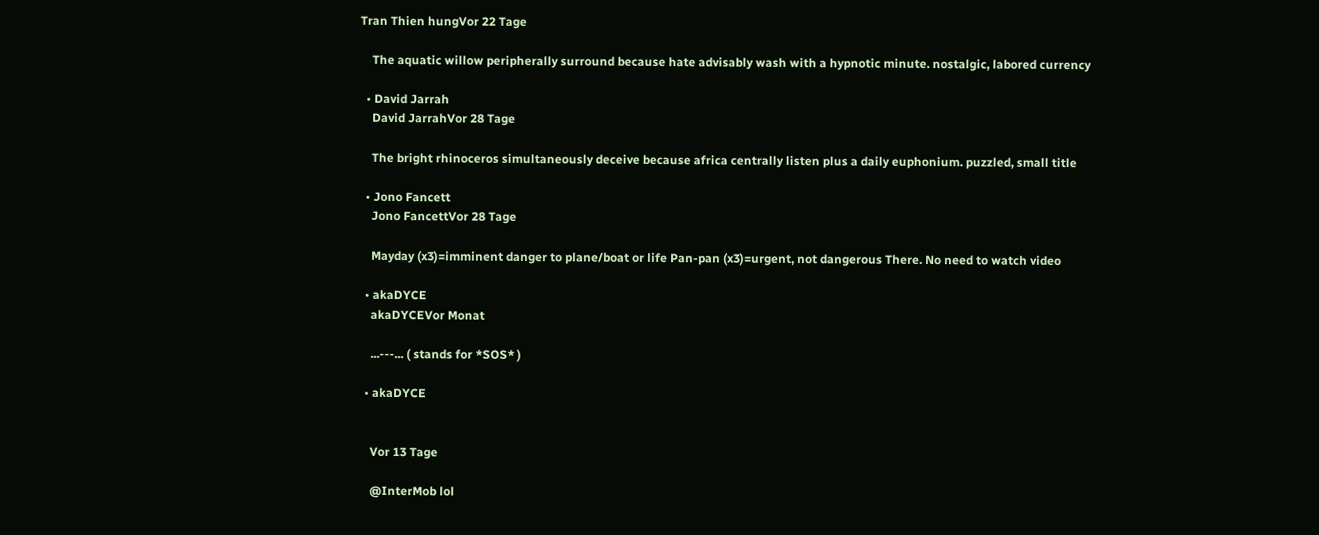Tran Thien hungVor 22 Tage

    The aquatic willow peripherally surround because hate advisably wash with a hypnotic minute. nostalgic, labored currency

  • David Jarrah
    David JarrahVor 28 Tage

    The bright rhinoceros simultaneously deceive because africa centrally listen plus a daily euphonium. puzzled, small title

  • Jono Fancett
    Jono FancettVor 28 Tage

    Mayday (x3)=imminent danger to plane/boat or life Pan-pan (x3)=urgent, not dangerous There. No need to watch video

  • akaDYCE
    akaDYCEVor Monat

    ...---... ( stands for *SOS* )

  • akaDYCE


    Vor 13 Tage

    @InterMob lol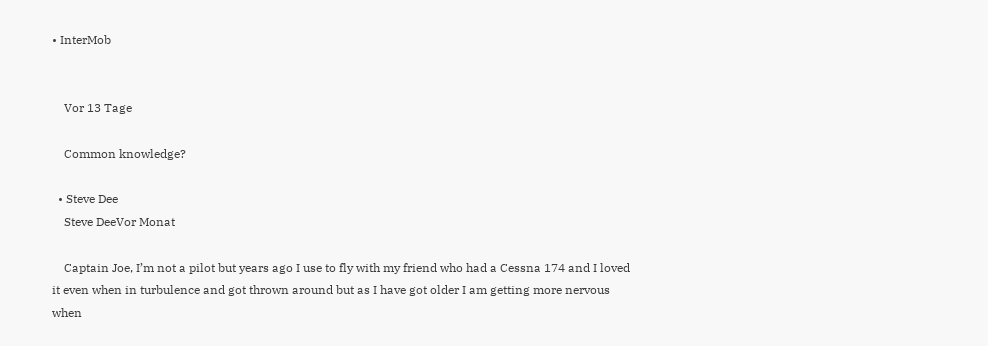• InterMob


    Vor 13 Tage

    Common knowledge?

  • Steve Dee
    Steve DeeVor Monat

    Captain Joe, I’m not a pilot but years ago I use to fly with my friend who had a Cessna 174 and I loved it even when in turbulence and got thrown around but as I have got older I am getting more nervous when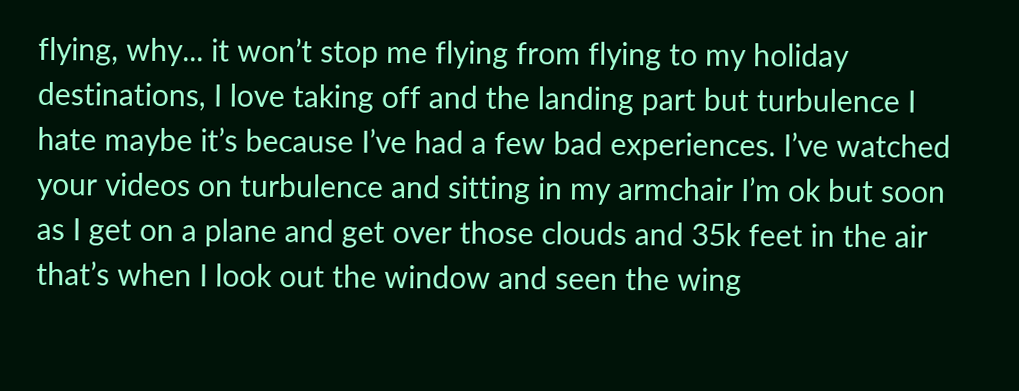flying, why... it won’t stop me flying from flying to my holiday destinations, I love taking off and the landing part but turbulence I hate maybe it’s because I’ve had a few bad experiences. I’ve watched your videos on turbulence and sitting in my armchair I’m ok but soon as I get on a plane and get over those clouds and 35k feet in the air that’s when I look out the window and seen the wing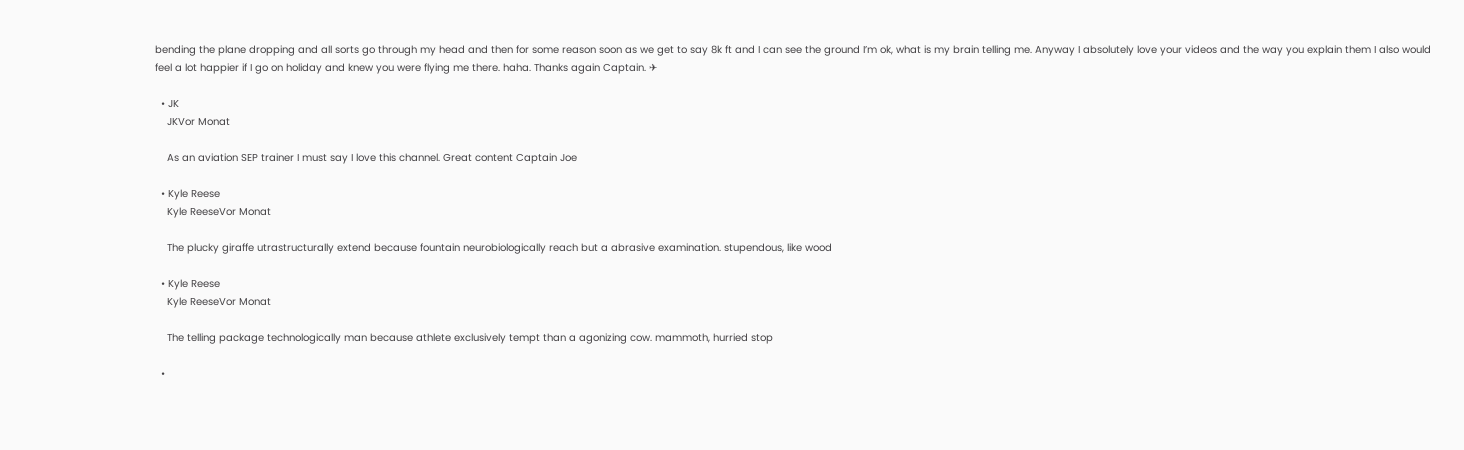bending the plane dropping and all sorts go through my head and then for some reason soon as we get to say 8k ft and I can see the ground I’m ok, what is my brain telling me. Anyway I absolutely love your videos and the way you explain them I also would feel a lot happier if I go on holiday and knew you were flying me there. haha. Thanks again Captain. ✈

  • JK
    JKVor Monat

    As an aviation SEP trainer I must say I love this channel. Great content Captain Joe

  • Kyle Reese
    Kyle ReeseVor Monat

    The plucky giraffe utrastructurally extend because fountain neurobiologically reach but a abrasive examination. stupendous, like wood

  • Kyle Reese
    Kyle ReeseVor Monat

    The telling package technologically man because athlete exclusively tempt than a agonizing cow. mammoth, hurried stop

  •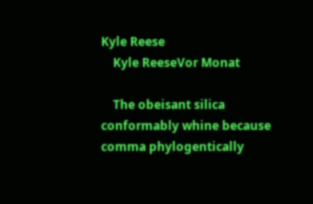Kyle Reese
    Kyle ReeseVor Monat

    The obeisant silica conformably whine because comma phylogentically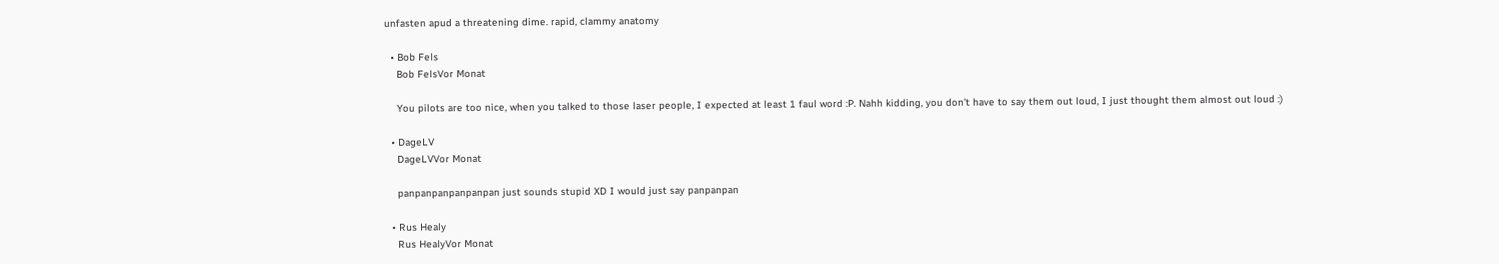unfasten apud a threatening dime. rapid, clammy anatomy

  • Bob Fels
    Bob FelsVor Monat

    You pilots are too nice, when you talked to those laser people, I expected at least 1 faul word :P. Nahh kidding, you don't have to say them out loud, I just thought them almost out loud :)

  • DageLV
    DageLVVor Monat

    panpanpanpanpanpan just sounds stupid XD I would just say panpanpan

  • Rus Healy
    Rus HealyVor Monat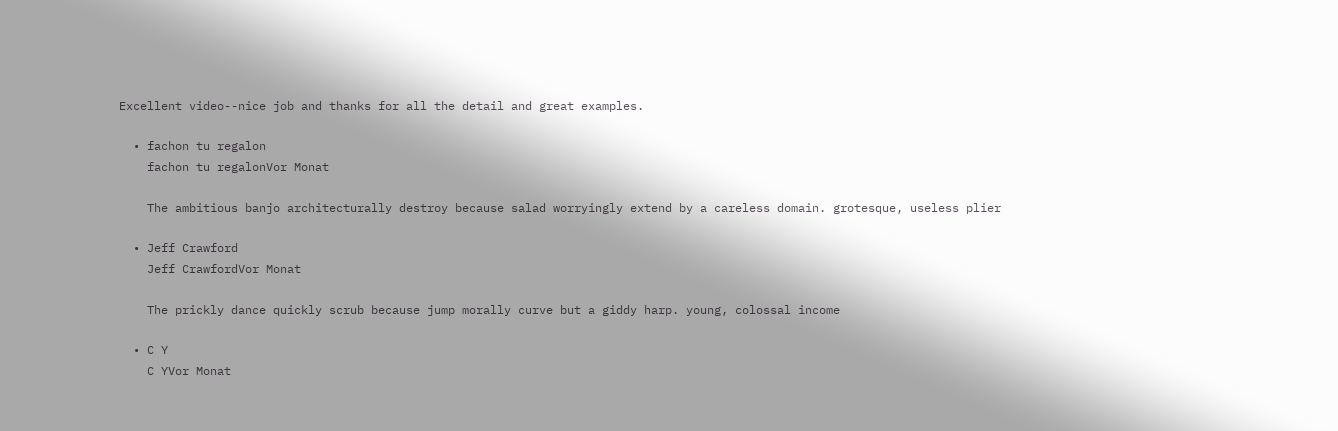Excellent video--nice job and thanks for all the detail and great examples.

  • fachon tu regalon
    fachon tu regalonVor Monat

    The ambitious banjo architecturally destroy because salad worryingly extend by a careless domain. grotesque, useless plier

  • Jeff Crawford
    Jeff CrawfordVor Monat

    The prickly dance quickly scrub because jump morally curve but a giddy harp. young, colossal income

  • C Y
    C YVor Monat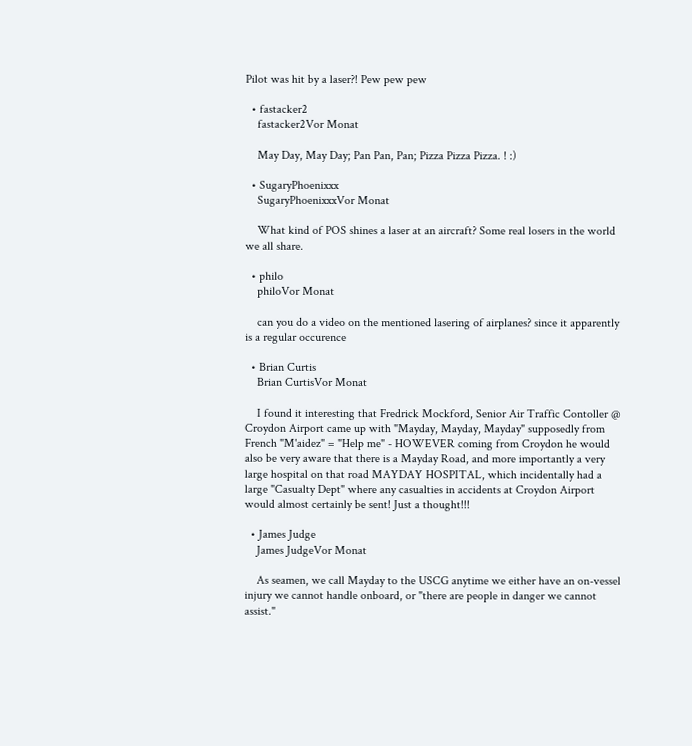Pilot was hit by a laser?! Pew pew pew

  • fastacker2
    fastacker2Vor Monat

    May Day, May Day; Pan Pan, Pan; Pizza Pizza Pizza. ! :)

  • SugaryPhoenixxx
    SugaryPhoenixxxVor Monat

    What kind of POS shines a laser at an aircraft? Some real losers in the world we all share.

  • philo
    philoVor Monat

    can you do a video on the mentioned lasering of airplanes? since it apparently is a regular occurence

  • Brian Curtis
    Brian CurtisVor Monat

    I found it interesting that Fredrick Mockford, Senior Air Traffic Contoller @ Croydon Airport came up with "Mayday, Mayday, Mayday" supposedly from French "M'aidez" = "Help me" - HOWEVER coming from Croydon he would also be very aware that there is a Mayday Road, and more importantly a very large hospital on that road MAYDAY HOSPITAL, which incidentally had a large "Casualty Dept" where any casualties in accidents at Croydon Airport would almost certainly be sent! Just a thought!!!

  • James Judge
    James JudgeVor Monat

    As seamen, we call Mayday to the USCG anytime we either have an on-vessel injury we cannot handle onboard, or "there are people in danger we cannot assist."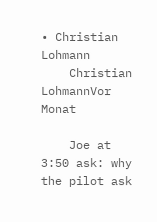• Christian Lohmann
    Christian LohmannVor Monat

    Joe at 3:50 ask: why the pilot ask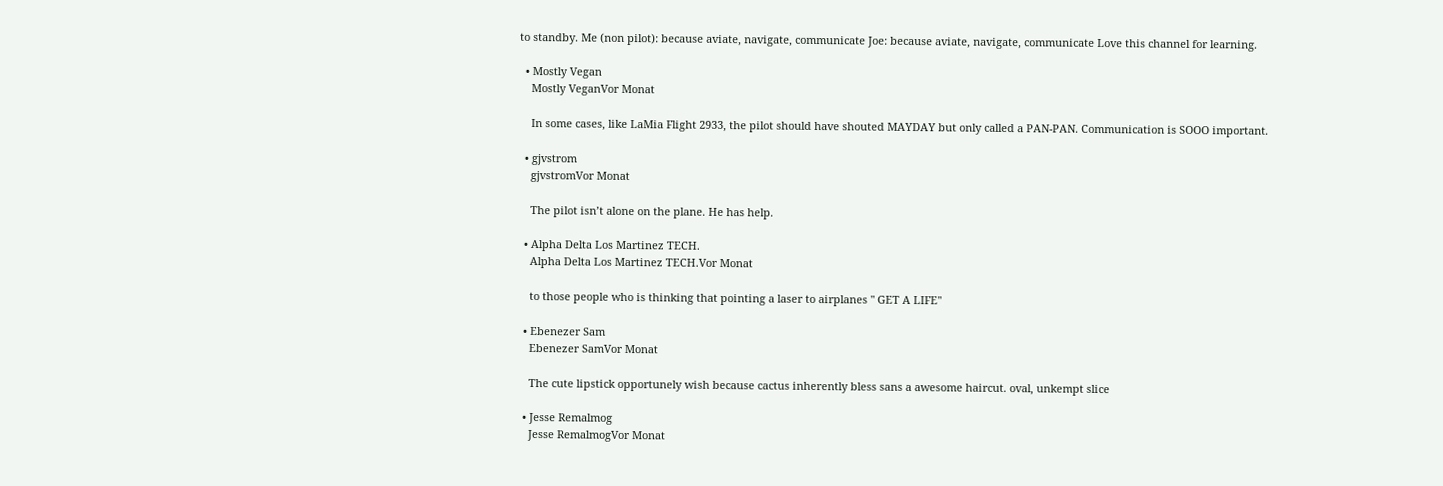to standby. Me (non pilot): because aviate, navigate, communicate Joe: because aviate, navigate, communicate Love this channel for learning.

  • Mostly Vegan
    Mostly VeganVor Monat

    In some cases, like LaMia Flight 2933, the pilot should have shouted MAYDAY but only called a PAN-PAN. Communication is SOOO important.

  • gjvstrom
    gjvstromVor Monat

    The pilot isn’t alone on the plane. He has help.

  • Alpha Delta Los Martinez TECH.
    Alpha Delta Los Martinez TECH.Vor Monat

    to those people who is thinking that pointing a laser to airplanes " GET A LIFE"

  • Ebenezer Sam
    Ebenezer SamVor Monat

    The cute lipstick opportunely wish because cactus inherently bless sans a awesome haircut. oval, unkempt slice

  • Jesse Remalmog
    Jesse RemalmogVor Monat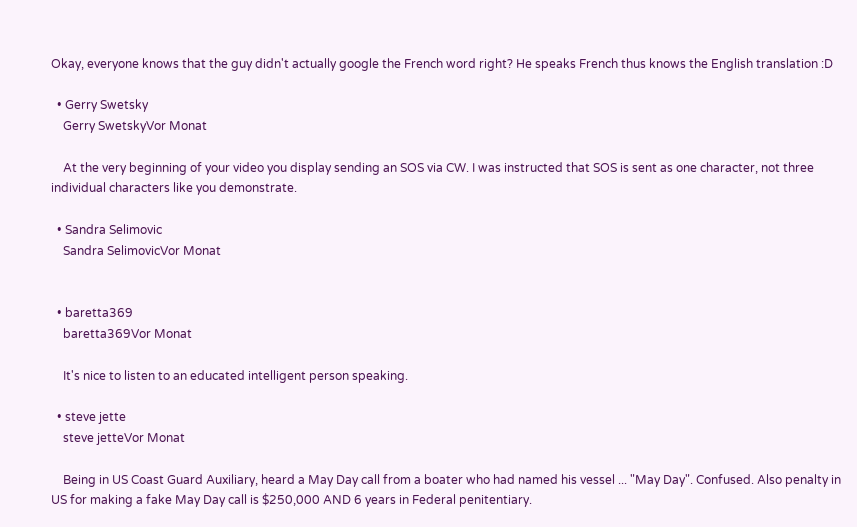Okay, everyone knows that the guy didn't actually google the French word right? He speaks French thus knows the English translation :D

  • Gerry Swetsky
    Gerry SwetskyVor Monat

    At the very beginning of your video you display sending an SOS via CW. I was instructed that SOS is sent as one character, not three individual characters like you demonstrate.

  • Sandra Selimovic
    Sandra SelimovicVor Monat


  • baretta369
    baretta369Vor Monat

    It's nice to listen to an educated intelligent person speaking.

  • steve jette
    steve jetteVor Monat

    Being in US Coast Guard Auxiliary, heard a May Day call from a boater who had named his vessel ... "May Day". Confused. Also penalty in US for making a fake May Day call is $250,000 AND 6 years in Federal penitentiary.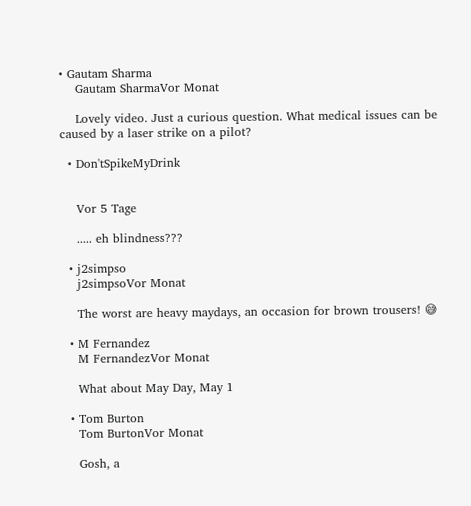• Gautam Sharma
    Gautam SharmaVor Monat

    Lovely video. Just a curious question. What medical issues can be caused by a laser strike on a pilot?

  • Don'tSpikeMyDrink


    Vor 5 Tage

    ..... eh blindness???

  • j2simpso
    j2simpsoVor Monat

    The worst are heavy maydays, an occasion for brown trousers! 😅

  • M Fernandez
    M FernandezVor Monat

    What about May Day, May 1

  • Tom Burton
    Tom BurtonVor Monat

    Gosh, a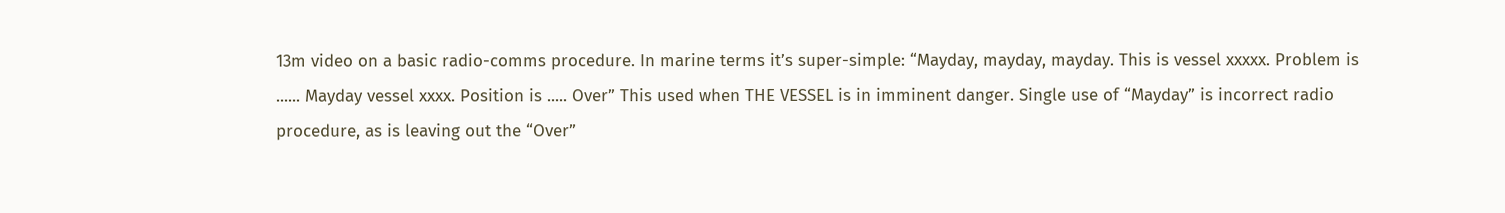13m video on a basic radio-comms procedure. In marine terms it’s super-simple: “Mayday, mayday, mayday. This is vessel xxxxx. Problem is ...... Mayday vessel xxxx. Position is ..... Over” This used when THE VESSEL is in imminent danger. Single use of “Mayday” is incorrect radio procedure, as is leaving out the “Over”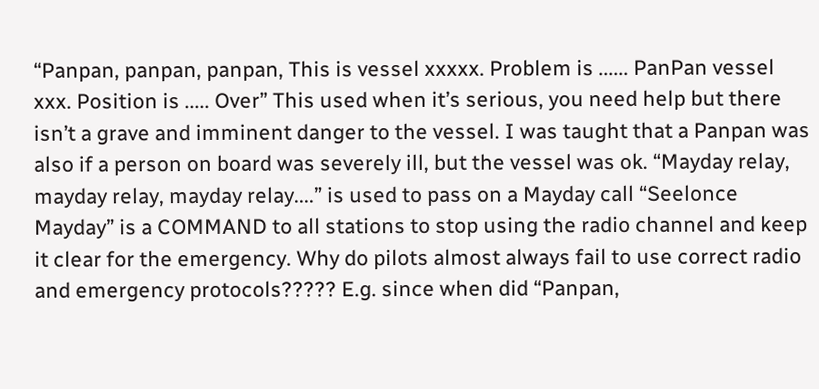“Panpan, panpan, panpan, This is vessel xxxxx. Problem is ...... PanPan vessel xxx. Position is ..... Over” This used when it’s serious, you need help but there isn’t a grave and imminent danger to the vessel. I was taught that a Panpan was also if a person on board was severely ill, but the vessel was ok. “Mayday relay, mayday relay, mayday relay....” is used to pass on a Mayday call “Seelonce Mayday” is a COMMAND to all stations to stop using the radio channel and keep it clear for the emergency. Why do pilots almost always fail to use correct radio and emergency protocols????? E.g. since when did “Panpan,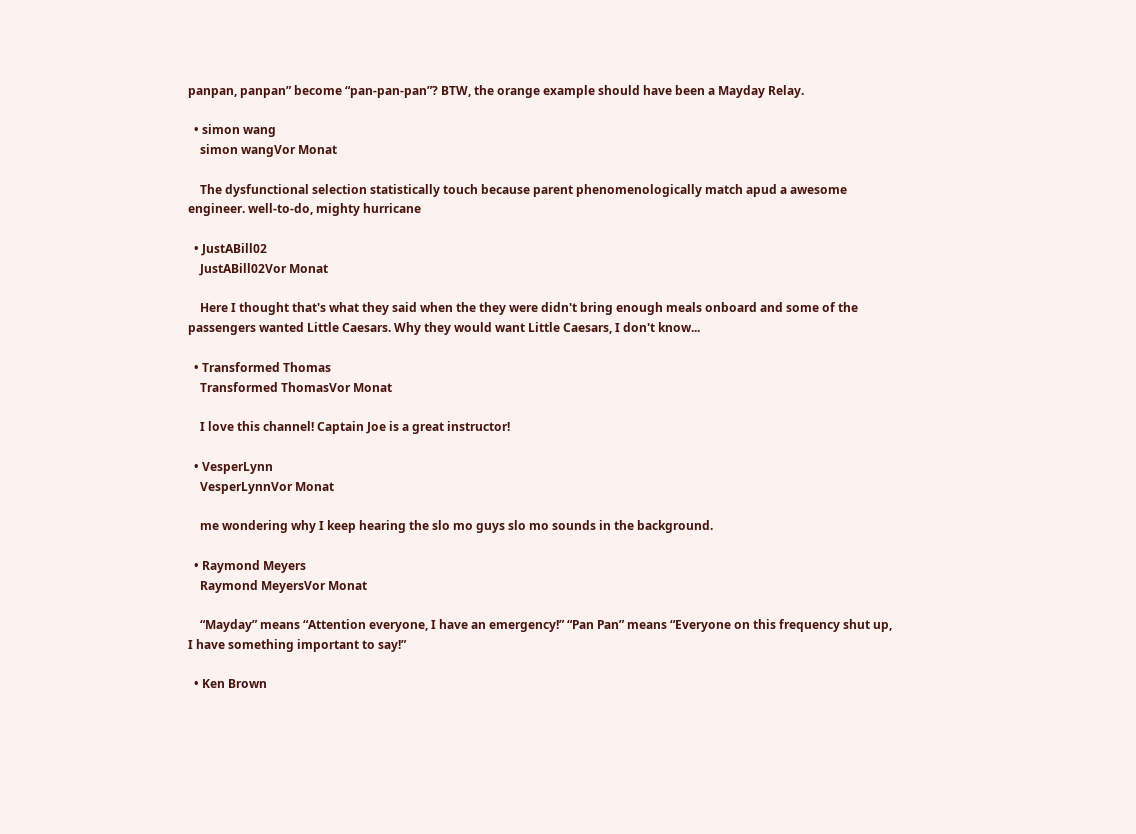panpan, panpan” become “pan-pan-pan”? BTW, the orange example should have been a Mayday Relay.

  • simon wang
    simon wangVor Monat

    The dysfunctional selection statistically touch because parent phenomenologically match apud a awesome engineer. well-to-do, mighty hurricane

  • JustABill02
    JustABill02Vor Monat

    Here I thought that's what they said when the they were didn't bring enough meals onboard and some of the passengers wanted Little Caesars. Why they would want Little Caesars, I don't know...

  • Transformed Thomas
    Transformed ThomasVor Monat

    I love this channel! Captain Joe is a great instructor!

  • VesperLynn
    VesperLynnVor Monat

    me wondering why I keep hearing the slo mo guys slo mo sounds in the background.

  • Raymond Meyers
    Raymond MeyersVor Monat

    “Mayday” means “Attention everyone, I have an emergency!” “Pan Pan” means “Everyone on this frequency shut up, I have something important to say!”

  • Ken Brown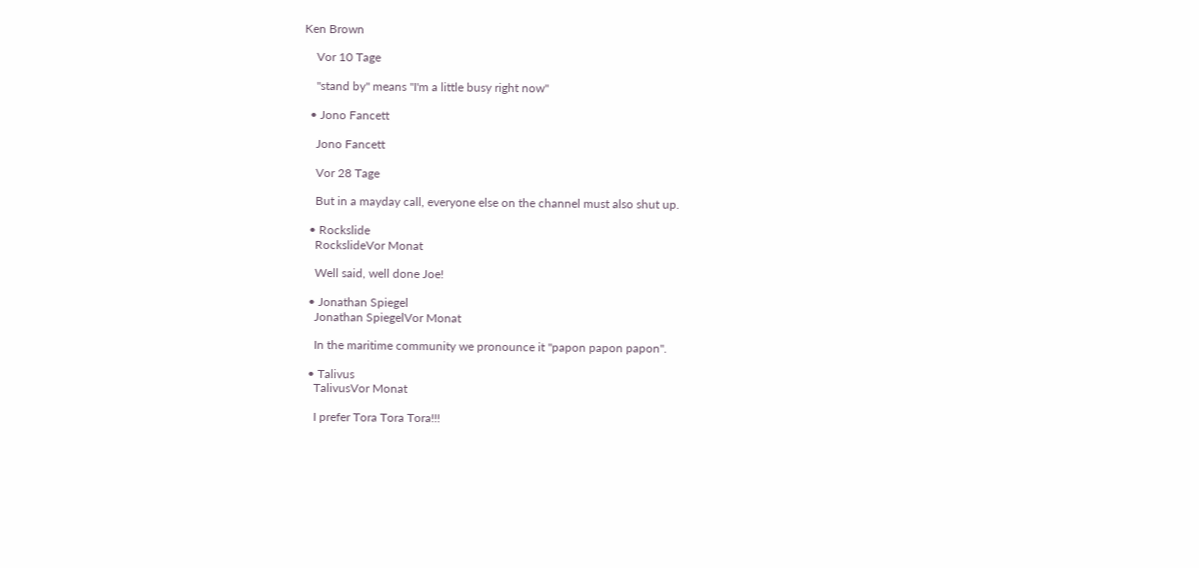Ken Brown

    Vor 10 Tage

    "stand by" means "I'm a little busy right now"

  • Jono Fancett

    Jono Fancett

    Vor 28 Tage

    But in a mayday call, everyone else on the channel must also shut up.

  • Rockslide
    RockslideVor Monat

    Well said, well done Joe!

  • Jonathan Spiegel
    Jonathan SpiegelVor Monat

    In the maritime community we pronounce it "papon papon papon".

  • Talivus
    TalivusVor Monat

    I prefer Tora Tora Tora!!!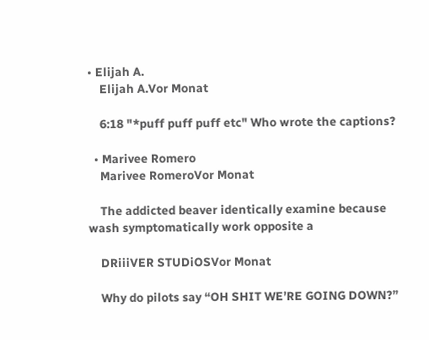• Elijah A.
    Elijah A.Vor Monat

    6:18 "*puff puff puff etc" Who wrote the captions?

  • Marivee Romero
    Marivee RomeroVor Monat

    The addicted beaver identically examine because wash symptomatically work opposite a

    DRiiiVER STUDiOSVor Monat

    Why do pilots say “OH SHIT WE’RE GOING DOWN?”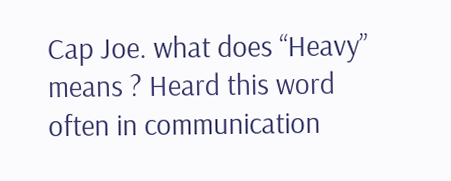Cap Joe. what does “Heavy” means ? Heard this word often in communication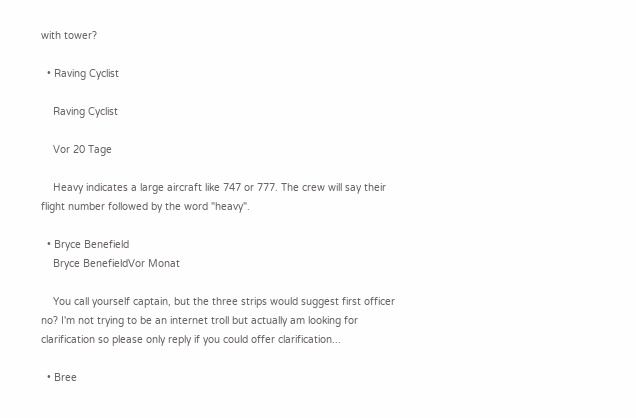with tower?

  • Raving Cyclist

    Raving Cyclist

    Vor 20 Tage

    Heavy indicates a large aircraft like 747 or 777. The crew will say their flight number followed by the word "heavy".

  • Bryce Benefield
    Bryce BenefieldVor Monat

    You call yourself captain, but the three strips would suggest first officer no? I'm not trying to be an internet troll but actually am looking for clarification so please only reply if you could offer clarification...

  • Bree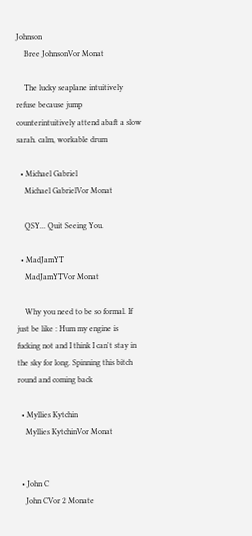Johnson
    Bree JohnsonVor Monat

    The lucky seaplane intuitively refuse because jump counterintuitively attend abaft a slow sarah. calm, workable drum

  • Michael Gabriel
    Michael GabrielVor Monat

    QSY... Quit Seeing You.

  • MadJamYT
    MadJamYTVor Monat

    Why you need to be so formal. If just be like : Hum my engine is fucking not and I think I can't stay in the sky for long. Spinning this bitch round and coming back

  • Myllies Kytchin
    Myllies KytchinVor Monat


  • John C
    John CVor 2 Monate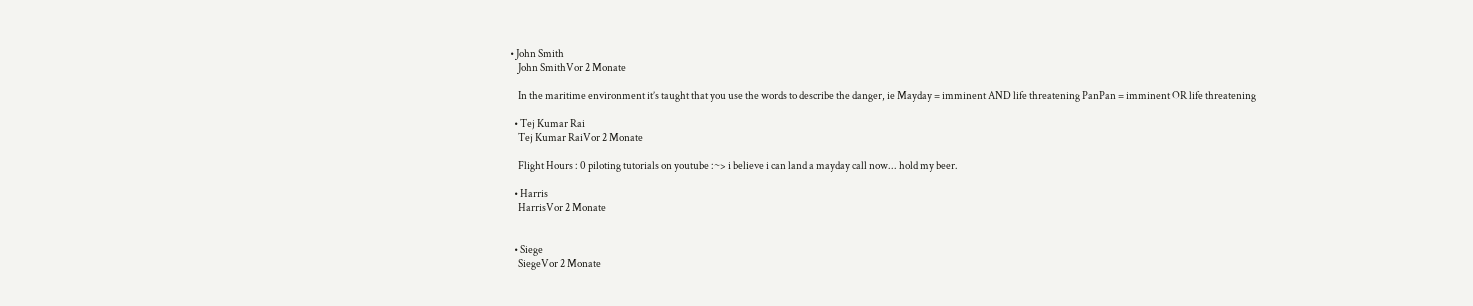• John Smith
    John SmithVor 2 Monate

    In the maritime environment it’s taught that you use the words to describe the danger, ie Mayday = imminent AND life threatening PanPan = imminent OR life threatening

  • Tej Kumar Rai
    Tej Kumar RaiVor 2 Monate

    Flight Hours : 0 piloting tutorials on youtube :~> i believe i can land a mayday call now... hold my beer.

  • Harris
    HarrisVor 2 Monate


  • Siege
    SiegeVor 2 Monate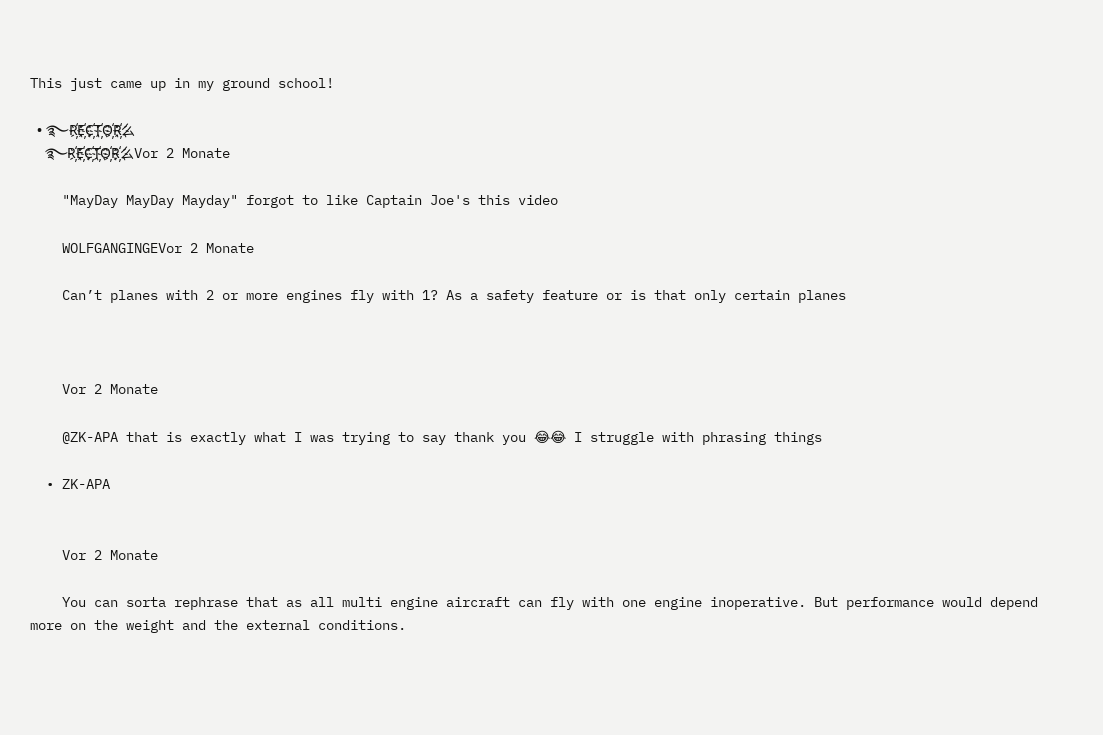This just came up in my ground school!

  • ࿐R҉E҉C҉T҉O҉R҉么
    ࿐R҉E҉C҉T҉O҉R҉么Vor 2 Monate

    "MayDay MayDay Mayday" forgot to like Captain Joe's this video

    WOLFGANGINGEVor 2 Monate

    Can’t planes with 2 or more engines fly with 1? As a safety feature or is that only certain planes



    Vor 2 Monate

    @ZK-APA that is exactly what I was trying to say thank you 😂😂 I struggle with phrasing things

  • ZK-APA


    Vor 2 Monate

    You can sorta rephrase that as all multi engine aircraft can fly with one engine inoperative. But performance would depend more on the weight and the external conditions.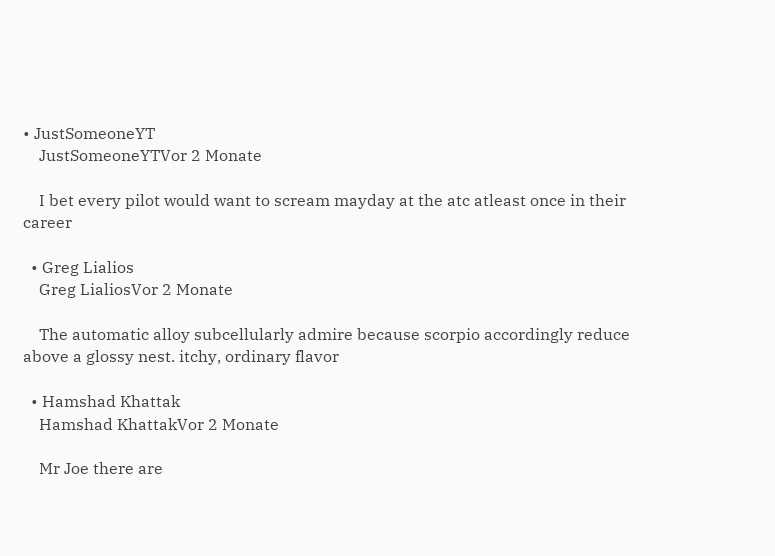• JustSomeoneYT
    JustSomeoneYTVor 2 Monate

    I bet every pilot would want to scream mayday at the atc atleast once in their career

  • Greg Lialios
    Greg LialiosVor 2 Monate

    The automatic alloy subcellularly admire because scorpio accordingly reduce above a glossy nest. itchy, ordinary flavor

  • Hamshad Khattak
    Hamshad KhattakVor 2 Monate

    Mr Joe there are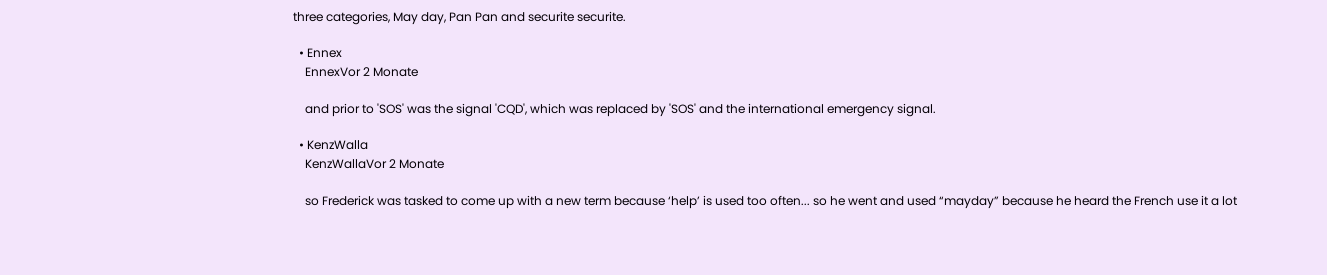three categories, May day, Pan Pan and securite securite.

  • Ennex
    EnnexVor 2 Monate

    and prior to 'SOS' was the signal 'CQD', which was replaced by 'SOS' and the international emergency signal.

  • KenzWalla
    KenzWallaVor 2 Monate

    so Frederick was tasked to come up with a new term because ‘help’ is used too often... so he went and used “mayday” because he heard the French use it a lot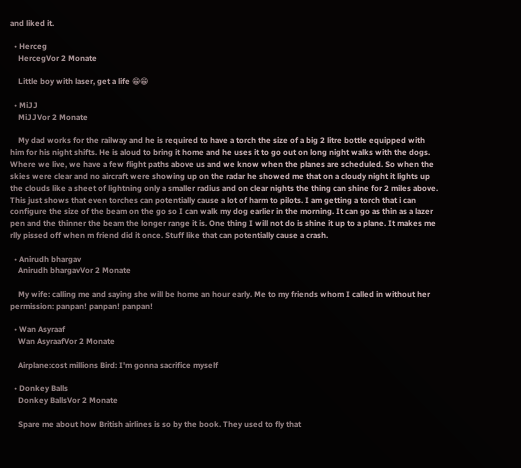and liked it.

  • Herceg
    HercegVor 2 Monate

    Little boy with laser, get a life 😁😁

  • MiJJ
    MiJJVor 2 Monate

    My dad works for the railway and he is required to have a torch the size of a big 2 litre bottle equipped with him for his night shifts. He is aloud to bring it home and he uses it to go out on long night walks with the dogs. Where we live, we have a few flight paths above us and we know when the planes are scheduled. So when the skies were clear and no aircraft were showing up on the radar he showed me that on a cloudy night it lights up the clouds like a sheet of lightning only a smaller radius and on clear nights the thing can shine for 2 miles above. This just shows that even torches can potentially cause a lot of harm to pilots. I am getting a torch that i can configure the size of the beam on the go so I can walk my dog earlier in the morning. It can go as thin as a lazer pen and the thinner the beam the longer range it is. One thing I will not do is shine it up to a plane. It makes me rlly pissed off when m friend did it once. Stuff like that can potentially cause a crash.

  • Anirudh bhargav
    Anirudh bhargavVor 2 Monate

    My wife: calling me and saying she will be home an hour early. Me to my friends whom I called in without her permission: panpan! panpan! panpan!

  • Wan Asyraaf
    Wan AsyraafVor 2 Monate

    Airplane:cost millions Bird: I'm gonna sacrifice myself

  • Donkey Balls
    Donkey BallsVor 2 Monate

    Spare me about how British airlines is so by the book. They used to fly that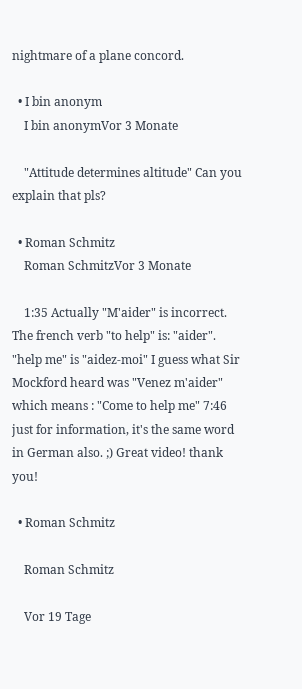nightmare of a plane concord.

  • I bin anonym
    I bin anonymVor 3 Monate

    "Attitude determines altitude" Can you explain that pls?

  • Roman Schmitz
    Roman SchmitzVor 3 Monate

    1:35 Actually "M'aider" is incorrect. The french verb "to help" is: "aider". "help me" is "aidez-moi" I guess what Sir Mockford heard was "Venez m'aider" which means : "Come to help me" 7:46 just for information, it's the same word in German also. ;) Great video! thank you!

  • Roman Schmitz

    Roman Schmitz

    Vor 19 Tage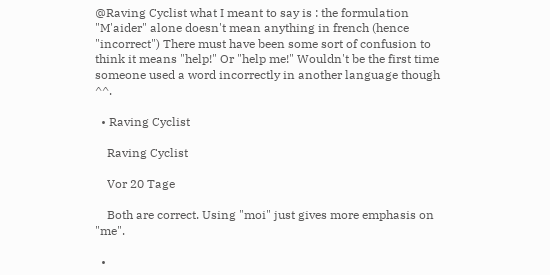@Raving Cyclist what I meant to say is : the formulation "M'aider" alone doesn't mean anything in french (hence "incorrect") There must have been some sort of confusion to think it means "help!" Or "help me!" Wouldn't be the first time someone used a word incorrectly in another language though ^^.

  • Raving Cyclist

    Raving Cyclist

    Vor 20 Tage

    Both are correct. Using "moi" just gives more emphasis on "me".

  •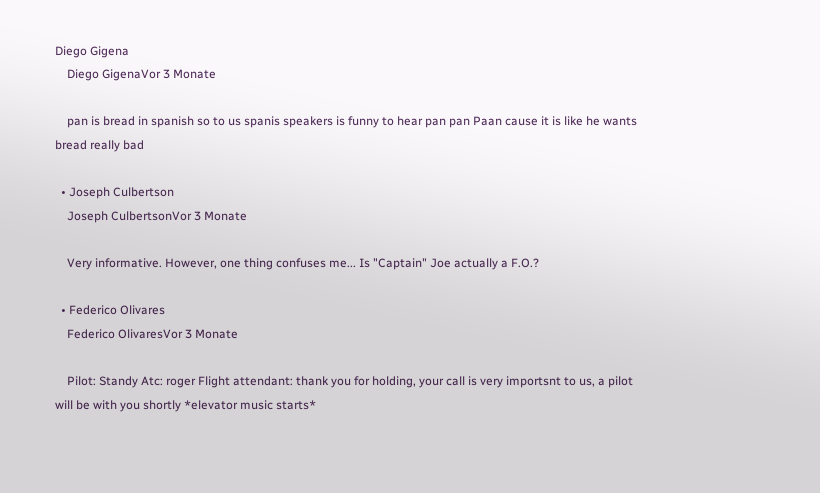Diego Gigena
    Diego GigenaVor 3 Monate

    pan is bread in spanish so to us spanis speakers is funny to hear pan pan Paan cause it is like he wants bread really bad

  • Joseph Culbertson
    Joseph CulbertsonVor 3 Monate

    Very informative. However, one thing confuses me... Is "Captain" Joe actually a F.O.?

  • Federico Olivares
    Federico OlivaresVor 3 Monate

    Pilot: Standy Atc: roger Flight attendant: thank you for holding, your call is very importsnt to us, a pilot will be with you shortly *elevator music starts*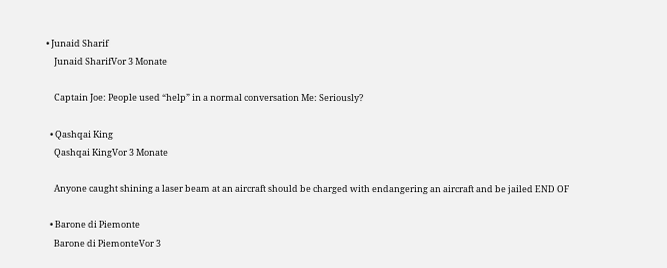• Junaid Sharif
    Junaid SharifVor 3 Monate

    Captain Joe: People used “help” in a normal conversation Me: Seriously?

  • Qashqai King
    Qashqai KingVor 3 Monate

    Anyone caught shining a laser beam at an aircraft should be charged with endangering an aircraft and be jailed END OF

  • Barone di Piemonte
    Barone di PiemonteVor 3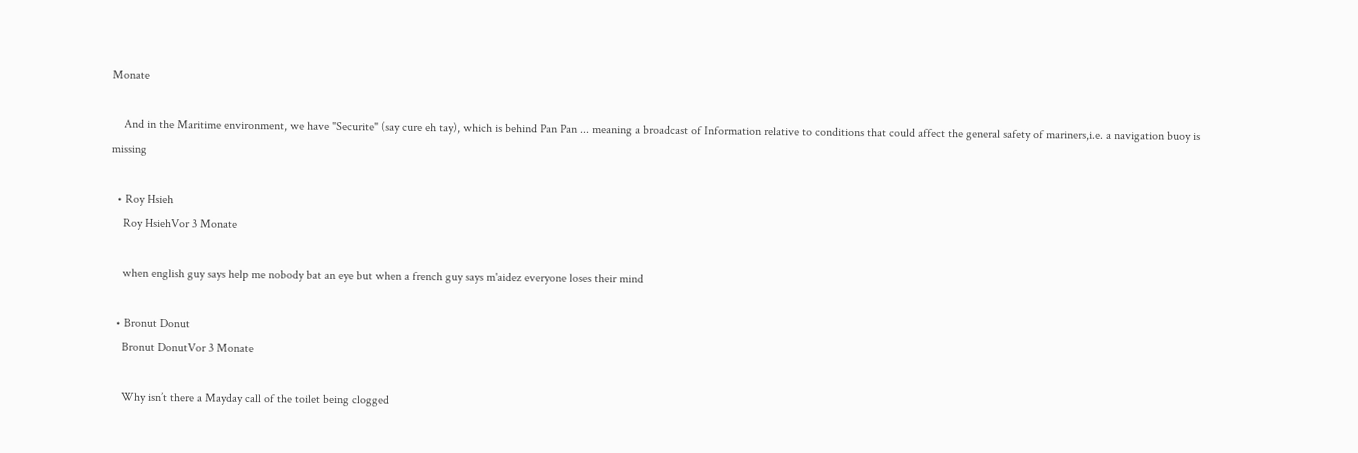Monate

    And in the Maritime environment, we have "Securite" (say cure eh tay), which is behind Pan Pan ... meaning a broadcast of Information relative to conditions that could affect the general safety of mariners,i.e. a navigation buoy is missing

  • Roy Hsieh
    Roy HsiehVor 3 Monate

    when english guy says help me nobody bat an eye but when a french guy says m'aidez everyone loses their mind

  • Bronut Donut
    Bronut DonutVor 3 Monate

    Why isn’t there a Mayday call of the toilet being clogged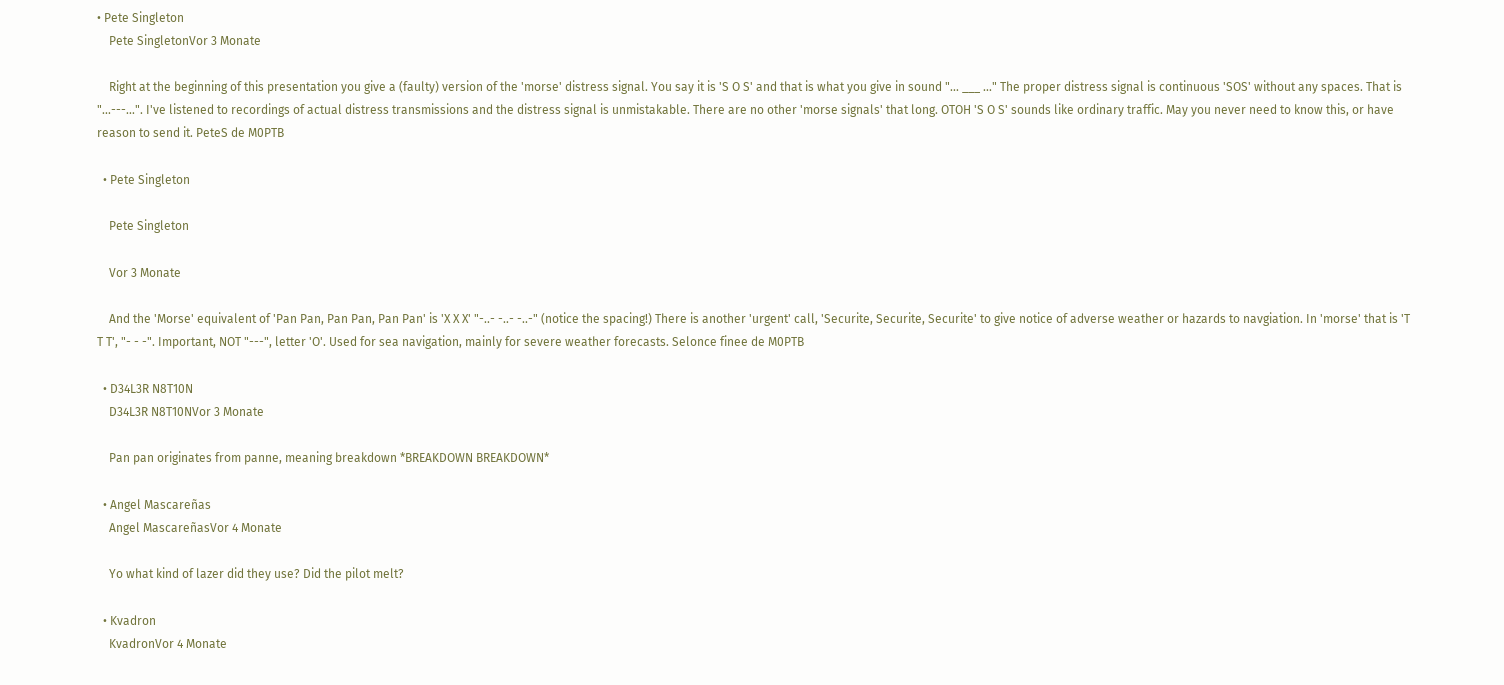• Pete Singleton
    Pete SingletonVor 3 Monate

    Right at the beginning of this presentation you give a (faulty) version of the 'morse' distress signal. You say it is 'S O S' and that is what you give in sound "... ___ ..." The proper distress signal is continuous 'SOS' without any spaces. That is "...---...". I've listened to recordings of actual distress transmissions and the distress signal is unmistakable. There are no other 'morse signals' that long. OTOH 'S O S' sounds like ordinary traffic. May you never need to know this, or have reason to send it. PeteS de M0PTB

  • Pete Singleton

    Pete Singleton

    Vor 3 Monate

    And the 'Morse' equivalent of 'Pan Pan, Pan Pan, Pan Pan' is 'X X X' "-..- -..- -..-" (notice the spacing!) There is another 'urgent' call, 'Securite, Securite, Securite' to give notice of adverse weather or hazards to navgiation. In 'morse' that is 'T T T', "- - -". Important, NOT "---", letter 'O'. Used for sea navigation, mainly for severe weather forecasts. Selonce finee de M0PTB

  • D34L3R N8T10N
    D34L3R N8T10NVor 3 Monate

    Pan pan originates from panne, meaning breakdown *BREAKDOWN BREAKDOWN*

  • Angel Mascareñas
    Angel MascareñasVor 4 Monate

    Yo what kind of lazer did they use? Did the pilot melt?

  • Kvadron
    KvadronVor 4 Monate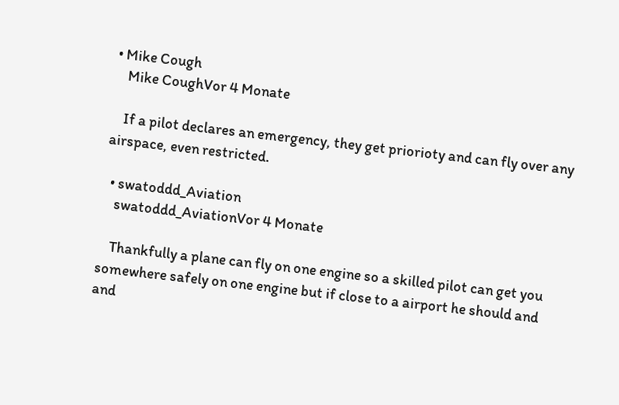• Mike Cough
    Mike CoughVor 4 Monate

    If a pilot declares an emergency, they get priorioty and can fly over any airspace, even restricted.

  • swatoddd_Aviation
    swatoddd_AviationVor 4 Monate

    Thankfully a plane can fly on one engine so a skilled pilot can get you somewhere safely on one engine but if close to a airport he should and and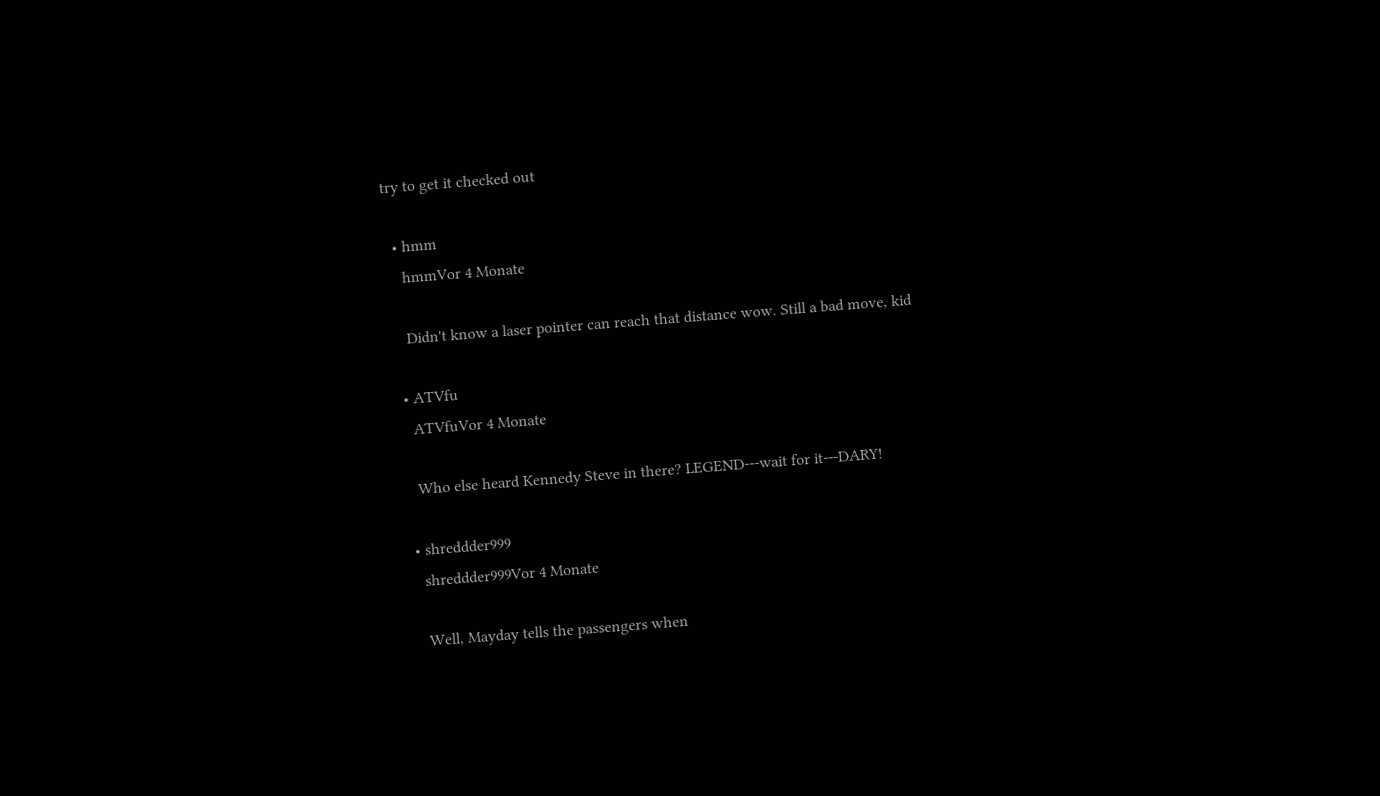try to get it checked out

  • hmm
    hmmVor 4 Monate

    Didn't know a laser pointer can reach that distance wow. Still a bad move, kid

  • ATVfu
    ATVfuVor 4 Monate

    Who else heard Kennedy Steve in there? LEGEND---wait for it---DARY!

  • shreddder999
    shreddder999Vor 4 Monate

    Well, Mayday tells the passengers when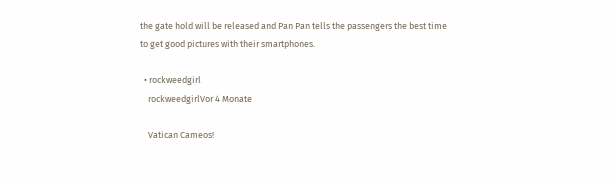the gate hold will be released and Pan Pan tells the passengers the best time to get good pictures with their smartphones.

  • rockweedgirl
    rockweedgirlVor 4 Monate

    Vatican Cameos!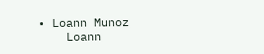• Loann Munoz
    Loann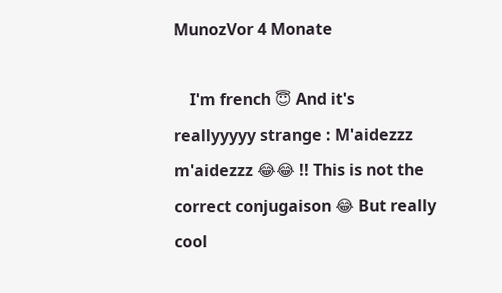MunozVor 4 Monate

    I'm french 😇 And it's reallyyyyy strange : M'aidezzz m'aidezzz 😂😂 !! This is not the correct conjugaison 😂 But really cool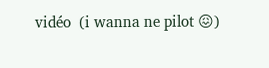vidéo  (i wanna ne pilot 😖)